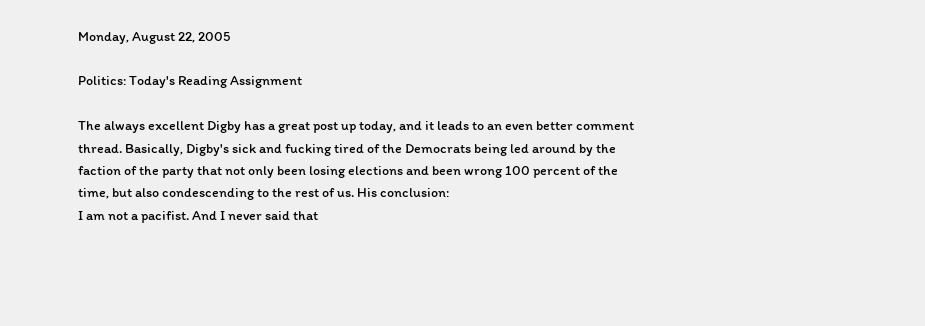Monday, August 22, 2005

Politics: Today's Reading Assignment

The always excellent Digby has a great post up today, and it leads to an even better comment thread. Basically, Digby's sick and fucking tired of the Democrats being led around by the faction of the party that not only been losing elections and been wrong 100 percent of the time, but also condescending to the rest of us. His conclusion:
I am not a pacifist. And I never said that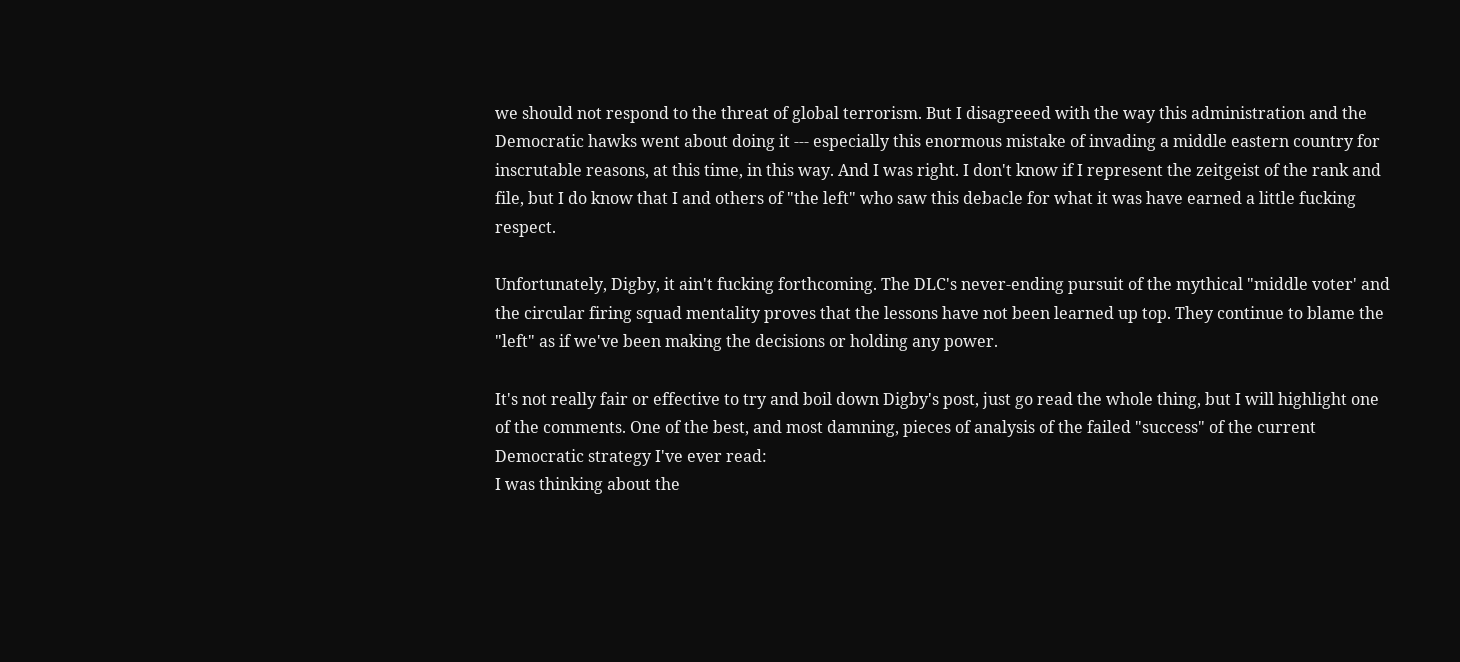we should not respond to the threat of global terrorism. But I disagreeed with the way this administration and the Democratic hawks went about doing it --- especially this enormous mistake of invading a middle eastern country for inscrutable reasons, at this time, in this way. And I was right. I don't know if I represent the zeitgeist of the rank and file, but I do know that I and others of "the left" who saw this debacle for what it was have earned a little fucking respect.

Unfortunately, Digby, it ain't fucking forthcoming. The DLC's never-ending pursuit of the mythical "middle voter' and the circular firing squad mentality proves that the lessons have not been learned up top. They continue to blame the "left" as if we've been making the decisions or holding any power.

It's not really fair or effective to try and boil down Digby's post, just go read the whole thing, but I will highlight one of the comments. One of the best, and most damning, pieces of analysis of the failed "success" of the current Democratic strategy I've ever read:
I was thinking about the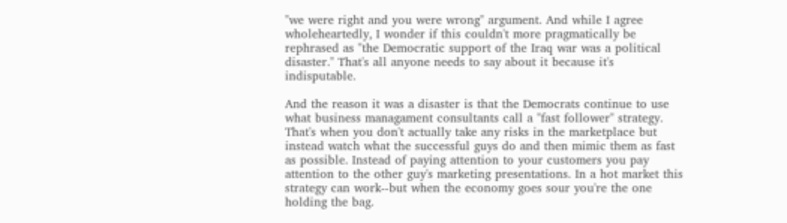"we were right and you were wrong" argument. And while I agree wholeheartedly, I wonder if this couldn't more pragmatically be rephrased as "the Democratic support of the Iraq war was a political disaster." That's all anyone needs to say about it because it's indisputable.

And the reason it was a disaster is that the Democrats continue to use what business managament consultants call a "fast follower" strategy. That's when you don't actually take any risks in the marketplace but instead watch what the successful guys do and then mimic them as fast as possible. Instead of paying attention to your customers you pay attention to the other guy's marketing presentations. In a hot market this strategy can work--but when the economy goes sour you're the one holding the bag.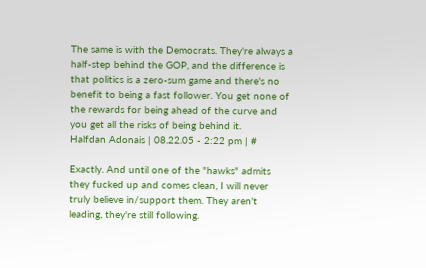The same is with the Democrats. They're always a half-step behind the GOP, and the difference is that politics is a zero-sum game and there's no benefit to being a fast follower. You get none of the rewards for being ahead of the curve and you get all the risks of being behind it.
Halfdan Adonais | 08.22.05 - 2:22 pm | #

Exactly. And until one of the "hawks" admits they fucked up and comes clean, I will never truly believe in/support them. They aren't leading, they're still following.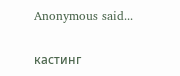Anonymous said...

кастинг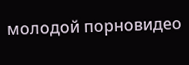молодой порновидео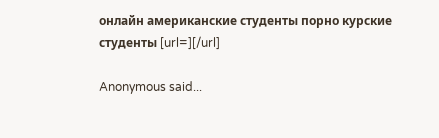онлайн американские студенты порно курские студенты [url=][/url]

Anonymous said...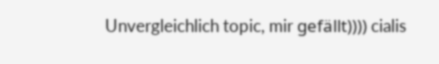Unvergleichlich topic, mir gefällt)))) cialis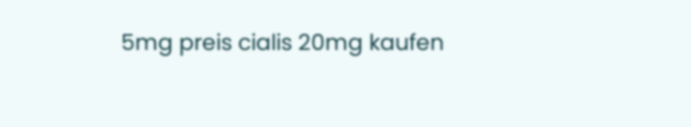5mg preis cialis 20mg kaufen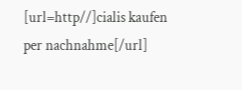[url=http//]cialis kaufen per nachnahme[/url]